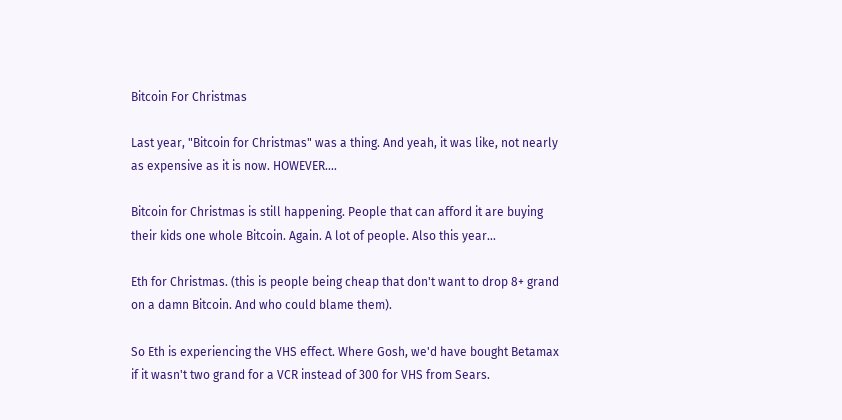Bitcoin For Christmas

Last year, "Bitcoin for Christmas" was a thing. And yeah, it was like, not nearly as expensive as it is now. HOWEVER....

Bitcoin for Christmas is still happening. People that can afford it are buying their kids one whole Bitcoin. Again. A lot of people. Also this year...

Eth for Christmas. (this is people being cheap that don't want to drop 8+ grand on a damn Bitcoin. And who could blame them).

So Eth is experiencing the VHS effect. Where Gosh, we'd have bought Betamax if it wasn't two grand for a VCR instead of 300 for VHS from Sears.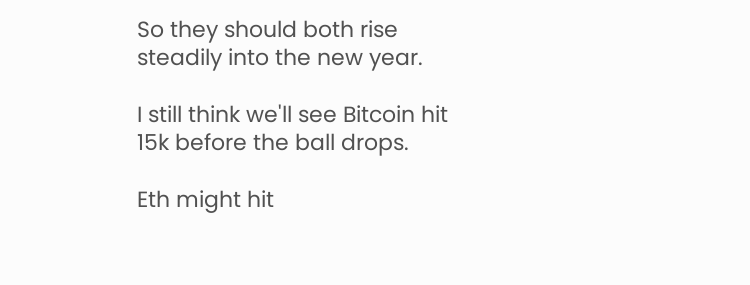So they should both rise steadily into the new year.

I still think we'll see Bitcoin hit 15k before the ball drops.

Eth might hit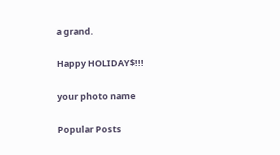a grand.

Happy HOLIDAY$!!!

your photo name

Popular Posts